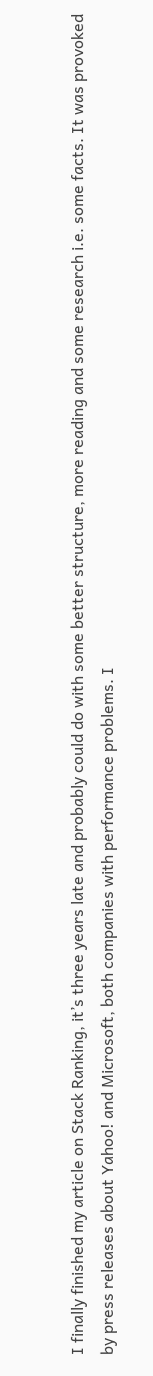I finally finished my article on Stack Ranking, it’s three years late and probably could do with some better structure, more reading and some research i.e. some facts. It was provoked by press releases about Yahoo! and Microsoft, both companies with performance problems. I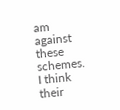am against these schemes. I think their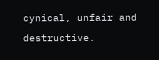cynical, unfair and destructive.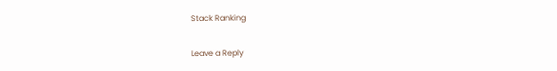Stack Ranking

Leave a Reply